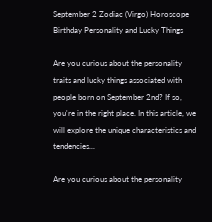September 2 Zodiac (Virgo) Horoscope Birthday Personality and Lucky Things

Are you curious about the personality traits and lucky things associated with people born on September 2nd? If so, you're in the right place. In this article, we will explore the unique characteristics and tendencies...

Are you curious about the personality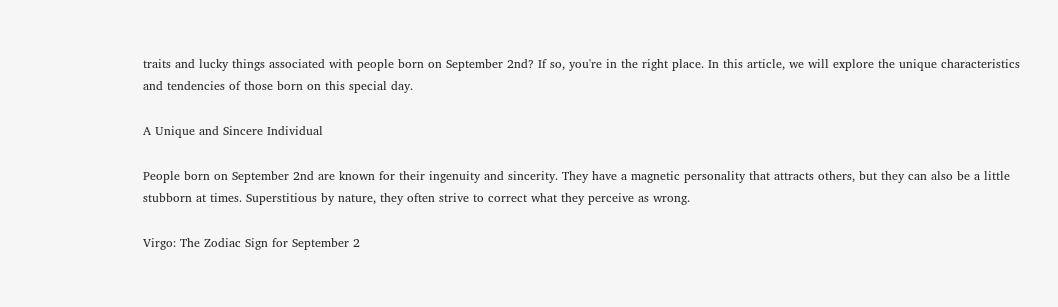traits and lucky things associated with people born on September 2nd? If so, you're in the right place. In this article, we will explore the unique characteristics and tendencies of those born on this special day.

A Unique and Sincere Individual

People born on September 2nd are known for their ingenuity and sincerity. They have a magnetic personality that attracts others, but they can also be a little stubborn at times. Superstitious by nature, they often strive to correct what they perceive as wrong.

Virgo: The Zodiac Sign for September 2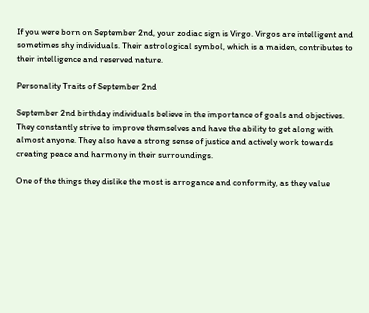If you were born on September 2nd, your zodiac sign is Virgo. Virgos are intelligent and sometimes shy individuals. Their astrological symbol, which is a maiden, contributes to their intelligence and reserved nature.

Personality Traits of September 2nd

September 2nd birthday individuals believe in the importance of goals and objectives. They constantly strive to improve themselves and have the ability to get along with almost anyone. They also have a strong sense of justice and actively work towards creating peace and harmony in their surroundings.

One of the things they dislike the most is arrogance and conformity, as they value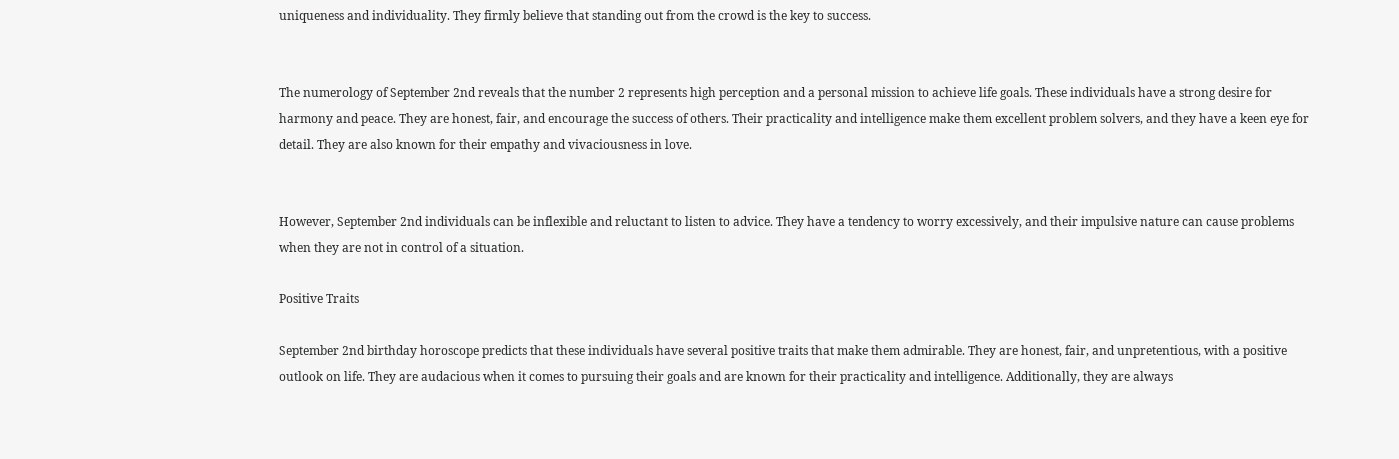uniqueness and individuality. They firmly believe that standing out from the crowd is the key to success.


The numerology of September 2nd reveals that the number 2 represents high perception and a personal mission to achieve life goals. These individuals have a strong desire for harmony and peace. They are honest, fair, and encourage the success of others. Their practicality and intelligence make them excellent problem solvers, and they have a keen eye for detail. They are also known for their empathy and vivaciousness in love.


However, September 2nd individuals can be inflexible and reluctant to listen to advice. They have a tendency to worry excessively, and their impulsive nature can cause problems when they are not in control of a situation.

Positive Traits

September 2nd birthday horoscope predicts that these individuals have several positive traits that make them admirable. They are honest, fair, and unpretentious, with a positive outlook on life. They are audacious when it comes to pursuing their goals and are known for their practicality and intelligence. Additionally, they are always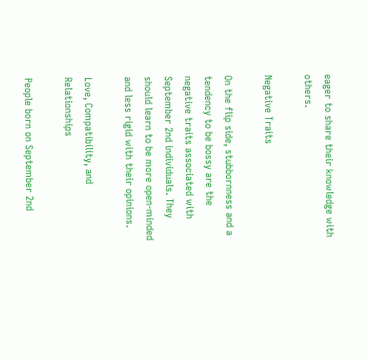eager to share their knowledge with others.

Negative Traits

On the flip side, stubbornness and a tendency to be bossy are the negative traits associated with September 2nd individuals. They should learn to be more open-minded and less rigid with their opinions.

Love, Compatibility, and Relationships

People born on September 2nd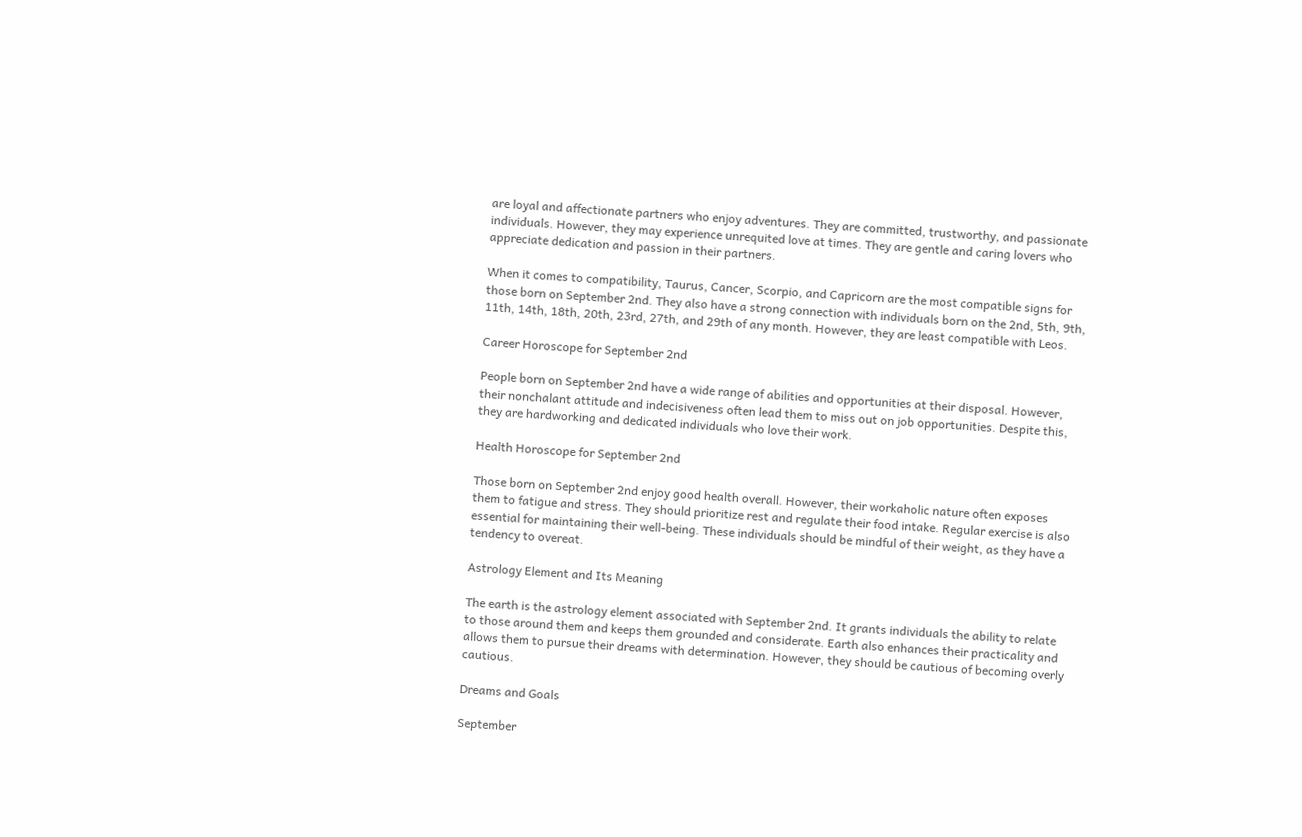are loyal and affectionate partners who enjoy adventures. They are committed, trustworthy, and passionate individuals. However, they may experience unrequited love at times. They are gentle and caring lovers who appreciate dedication and passion in their partners.

When it comes to compatibility, Taurus, Cancer, Scorpio, and Capricorn are the most compatible signs for those born on September 2nd. They also have a strong connection with individuals born on the 2nd, 5th, 9th, 11th, 14th, 18th, 20th, 23rd, 27th, and 29th of any month. However, they are least compatible with Leos.

Career Horoscope for September 2nd

People born on September 2nd have a wide range of abilities and opportunities at their disposal. However, their nonchalant attitude and indecisiveness often lead them to miss out on job opportunities. Despite this, they are hardworking and dedicated individuals who love their work.

Health Horoscope for September 2nd

Those born on September 2nd enjoy good health overall. However, their workaholic nature often exposes them to fatigue and stress. They should prioritize rest and regulate their food intake. Regular exercise is also essential for maintaining their well-being. These individuals should be mindful of their weight, as they have a tendency to overeat.

Astrology Element and Its Meaning

The earth is the astrology element associated with September 2nd. It grants individuals the ability to relate to those around them and keeps them grounded and considerate. Earth also enhances their practicality and allows them to pursue their dreams with determination. However, they should be cautious of becoming overly cautious.

Dreams and Goals

September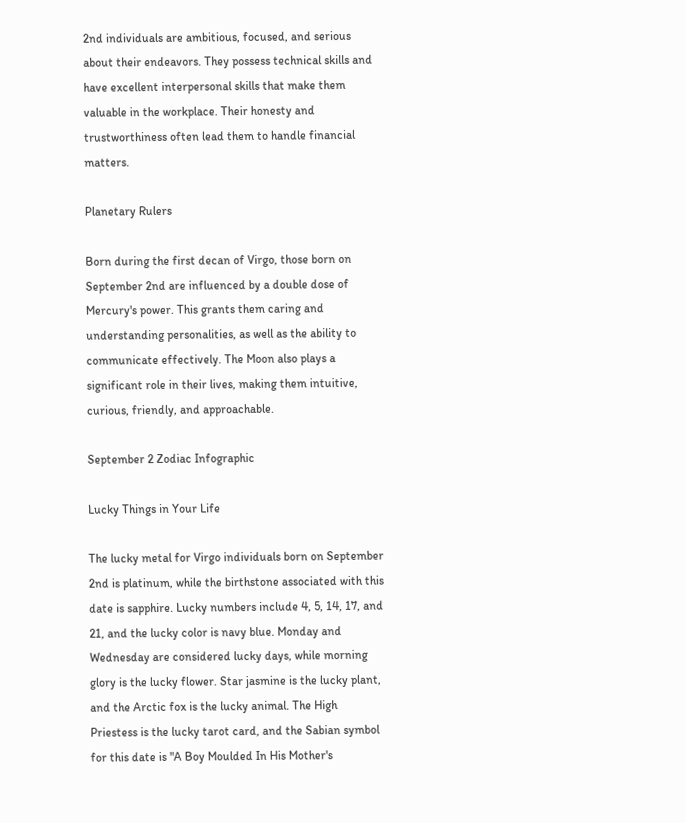2nd individuals are ambitious, focused, and serious about their endeavors. They possess technical skills and have excellent interpersonal skills that make them valuable in the workplace. Their honesty and trustworthiness often lead them to handle financial matters.

Planetary Rulers

Born during the first decan of Virgo, those born on September 2nd are influenced by a double dose of Mercury's power. This grants them caring and understanding personalities, as well as the ability to communicate effectively. The Moon also plays a significant role in their lives, making them intuitive, curious, friendly, and approachable.

September 2 Zodiac Infographic

Lucky Things in Your Life

The lucky metal for Virgo individuals born on September 2nd is platinum, while the birthstone associated with this date is sapphire. Lucky numbers include 4, 5, 14, 17, and 21, and the lucky color is navy blue. Monday and Wednesday are considered lucky days, while morning glory is the lucky flower. Star jasmine is the lucky plant, and the Arctic fox is the lucky animal. The High Priestess is the lucky tarot card, and the Sabian symbol for this date is "A Boy Moulded In His Mother's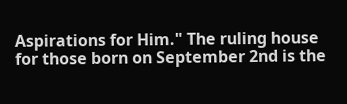Aspirations for Him." The ruling house for those born on September 2nd is the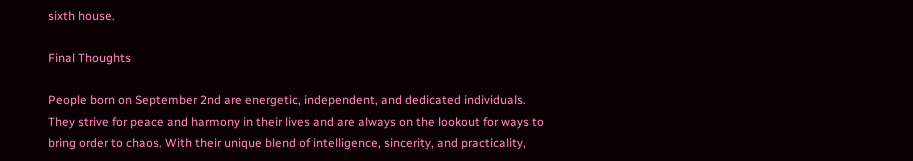sixth house.

Final Thoughts

People born on September 2nd are energetic, independent, and dedicated individuals. They strive for peace and harmony in their lives and are always on the lookout for ways to bring order to chaos. With their unique blend of intelligence, sincerity, and practicality,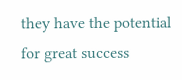they have the potential for great success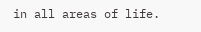in all areas of life.